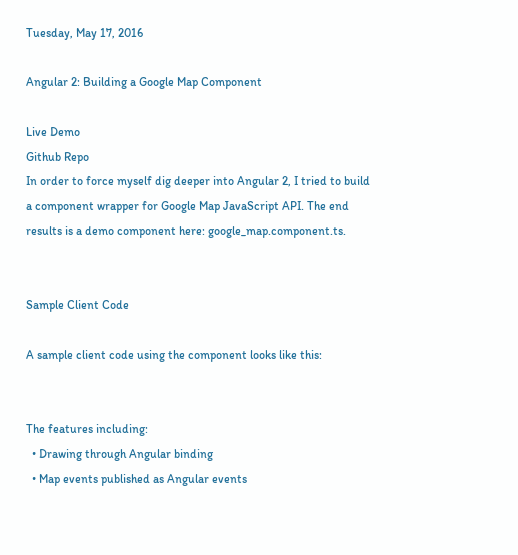Tuesday, May 17, 2016

Angular 2: Building a Google Map Component

Live Demo
Github Repo
In order to force myself dig deeper into Angular 2, I tried to build a component wrapper for Google Map JavaScript API. The end results is a demo component here: google_map.component.ts.


Sample Client Code

A sample client code using the component looks like this:


The features including:
  • Drawing through Angular binding
  • Map events published as Angular events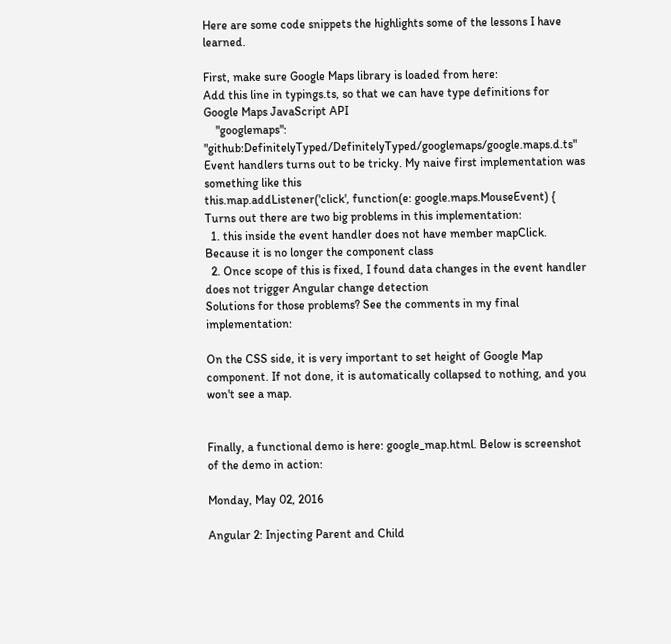Here are some code snippets the highlights some of the lessons I have learned.

First, make sure Google Maps library is loaded from here:
Add this line in typings.ts, so that we can have type definitions for Google Maps JavaScript API
    "googlemaps": "github:DefinitelyTyped/DefinitelyTyped/googlemaps/google.maps.d.ts"
Event handlers turns out to be tricky. My naive first implementation was something like this
this.map.addListener('click', function(e: google.maps.MouseEvent) {
Turns out there are two big problems in this implementation:
  1. this inside the event handler does not have member mapClick. Because it is no longer the component class
  2. Once scope of this is fixed, I found data changes in the event handler does not trigger Angular change detection
Solutions for those problems? See the comments in my final implementation:

On the CSS side, it is very important to set height of Google Map component. If not done, it is automatically collapsed to nothing, and you won't see a map.


Finally, a functional demo is here: google_map.html. Below is screenshot of the demo in action:

Monday, May 02, 2016

Angular 2: Injecting Parent and Child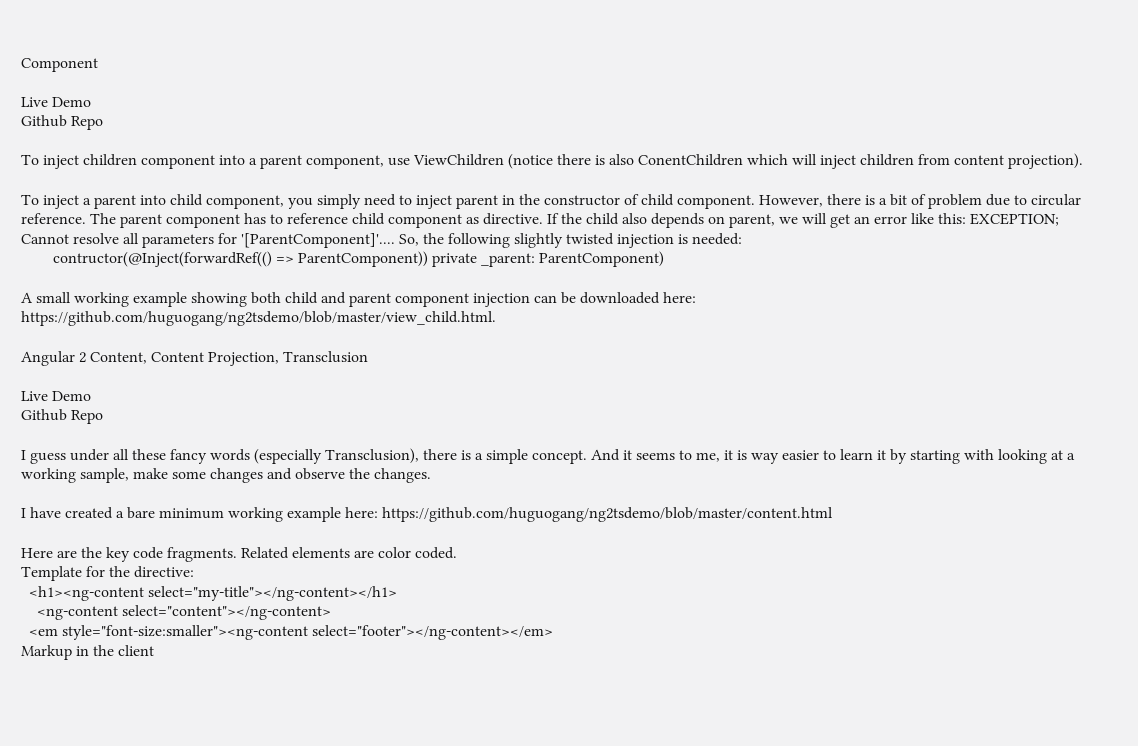Component

Live Demo
Github Repo

To inject children component into a parent component, use ViewChildren (notice there is also ConentChildren which will inject children from content projection).

To inject a parent into child component, you simply need to inject parent in the constructor of child component. However, there is a bit of problem due to circular reference. The parent component has to reference child component as directive. If the child also depends on parent, we will get an error like this: EXCEPTION; Cannot resolve all parameters for '[ParentComponent]'.... So, the following slightly twisted injection is needed:
        contructor(@Inject(forwardRef(() => ParentComponent)) private _parent: ParentComponent)

A small working example showing both child and parent component injection can be downloaded here: https://github.com/huguogang/ng2tsdemo/blob/master/view_child.html.

Angular 2 Content, Content Projection, Transclusion

Live Demo
Github Repo

I guess under all these fancy words (especially Transclusion), there is a simple concept. And it seems to me, it is way easier to learn it by starting with looking at a working sample, make some changes and observe the changes.

I have created a bare minimum working example here: https://github.com/huguogang/ng2tsdemo/blob/master/content.html

Here are the key code fragments. Related elements are color coded.
Template for the directive:
  <h1><ng-content select="my-title"></ng-content></h1>
    <ng-content select="content"></ng-content>
  <em style="font-size:smaller"><ng-content select="footer"></ng-content></em>
Markup in the client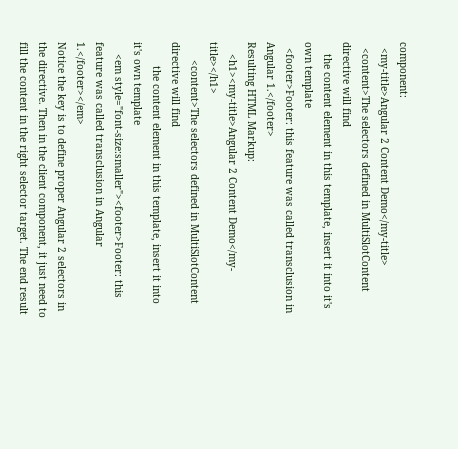component:
  <my-title>Angular 2 Content Demo</my-title>
  <content>The selectors defined in MultiSlotContent directive will find
    the content element in this template, insert it into it's own template
  <footer>Footer: this feature was called transclusion in Angular 1.</footer>
Resulting HTML Markup:
    <h1><my-title>Angular 2 Content Demo</my-title></h1>
      <content>The selectors defined in MultiSlotContent directive will find
        the content element in this template, insert it into it's own template
    <em style="font-size:smaller"><footer>Footer: this feature was called transclusion in Angular 1.</footer></em>
Notice the key is to define proper Angular 2 selectors in the directive. Then in the client component, it just need to fill the content in the right selector target. The end result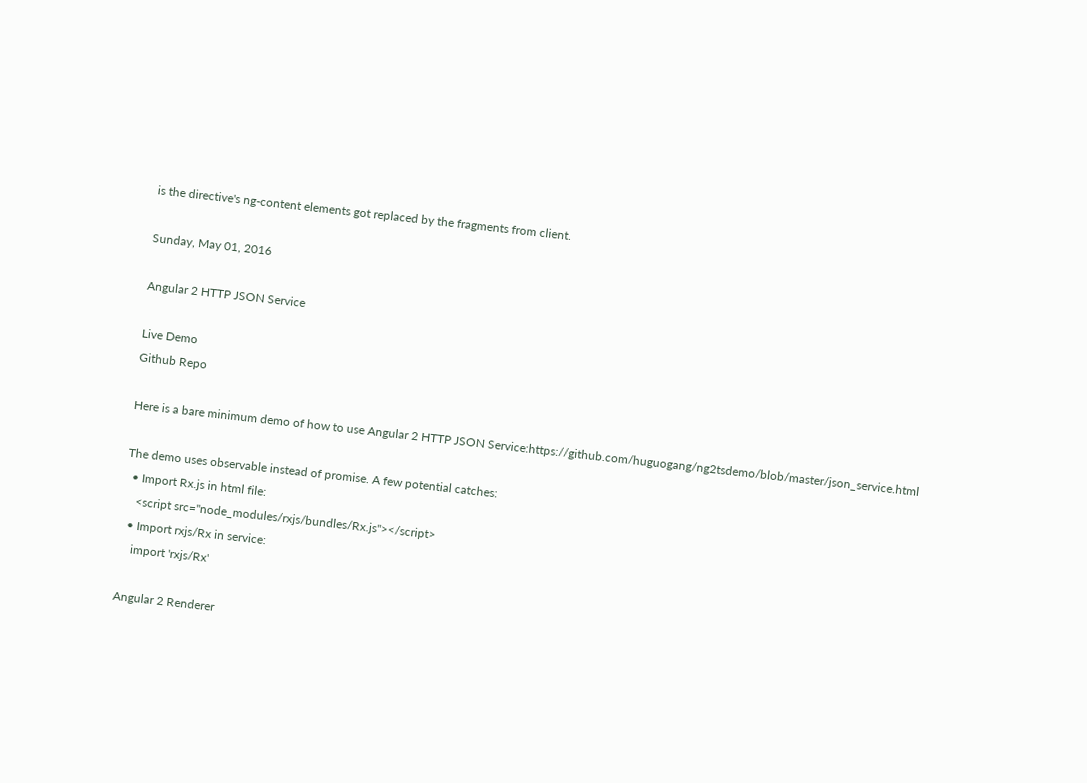is the directive's ng-content elements got replaced by the fragments from client.

Sunday, May 01, 2016

Angular 2 HTTP JSON Service

Live Demo
Github Repo

Here is a bare minimum demo of how to use Angular 2 HTTP JSON Service:https://github.com/huguogang/ng2tsdemo/blob/master/json_service.html

The demo uses observable instead of promise. A few potential catches:
  • Import Rx.js in html file:
    <script src="node_modules/rxjs/bundles/Rx.js"></script>
  • Import rxjs/Rx in service:
    import 'rxjs/Rx'

Angular 2 Renderer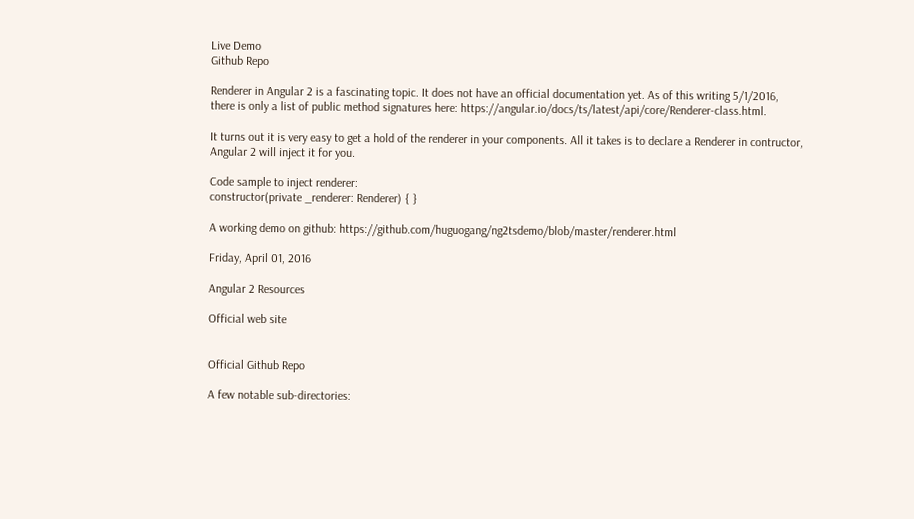Live Demo
Github Repo

Renderer in Angular 2 is a fascinating topic. It does not have an official documentation yet. As of this writing 5/1/2016, there is only a list of public method signatures here: https://angular.io/docs/ts/latest/api/core/Renderer-class.html.

It turns out it is very easy to get a hold of the renderer in your components. All it takes is to declare a Renderer in contructor, Angular 2 will inject it for you.

Code sample to inject renderer:
constructor(private _renderer: Renderer) { }

A working demo on github: https://github.com/huguogang/ng2tsdemo/blob/master/renderer.html

Friday, April 01, 2016

Angular 2 Resources

Official web site


Official Github Repo

A few notable sub-directories: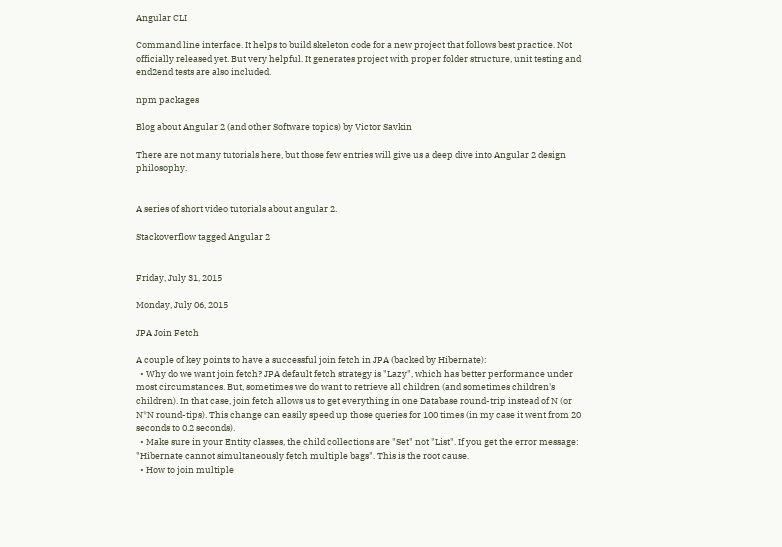Angular CLI

Command line interface. It helps to build skeleton code for a new project that follows best practice. Not officially released yet. But very helpful. It generates project with proper folder structure, unit testing and end2end tests are also included.

npm packages

Blog about Angular 2 (and other Software topics) by Victor Savkin

There are not many tutorials here, but those few entries will give us a deep dive into Angular 2 design philosophy.


A series of short video tutorials about angular 2.

Stackoverflow tagged Angular 2


Friday, July 31, 2015

Monday, July 06, 2015

JPA Join Fetch

A couple of key points to have a successful join fetch in JPA (backed by Hibernate):
  • Why do we want join fetch? JPA default fetch strategy is "Lazy", which has better performance under most circumstances. But, sometimes we do want to retrieve all children (and sometimes children's children). In that case, join fetch allows us to get everything in one Database round-trip instead of N (or N*N round-tips). This change can easily speed up those queries for 100 times (in my case it went from 20 seconds to 0.2 seconds).
  • Make sure in your Entity classes, the child collections are "Set" not "List". If you get the error message: "Hibernate cannot simultaneously fetch multiple bags". This is the root cause.
  • How to join multiple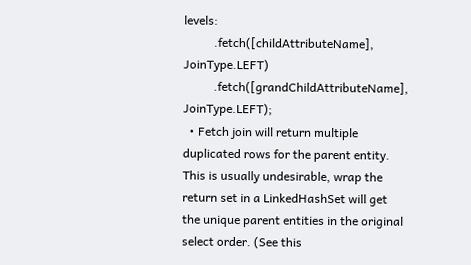levels:
          .fetch([childAttributeName], JoinType.LEFT)
          .fetch([grandChildAttributeName], JoinType.LEFT);
  • Fetch join will return multiple duplicated rows for the parent entity. This is usually undesirable, wrap the return set in a LinkedHashSet will get the unique parent entities in the original select order. (See this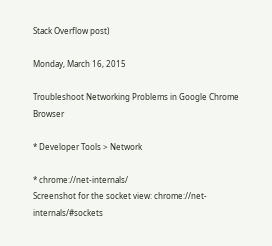Stack Overflow post)

Monday, March 16, 2015

Troubleshoot Networking Problems in Google Chrome Browser

* Developer Tools > Network

* chrome://net-internals/
Screenshot for the socket view: chrome://net-internals/#sockets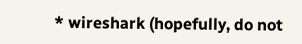* wireshark (hopefully, do not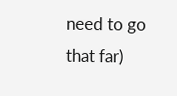need to go that far)